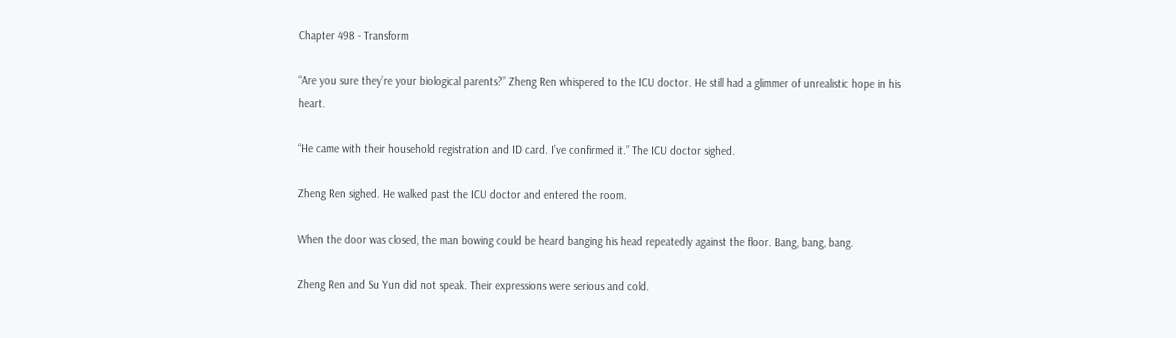Chapter 498 - Transform

“Are you sure they’re your biological parents?” Zheng Ren whispered to the ICU doctor. He still had a glimmer of unrealistic hope in his heart.

“He came with their household registration and ID card. I’ve confirmed it.” The ICU doctor sighed.

Zheng Ren sighed. He walked past the ICU doctor and entered the room.

When the door was closed, the man bowing could be heard banging his head repeatedly against the floor. Bang, bang, bang.

Zheng Ren and Su Yun did not speak. Their expressions were serious and cold.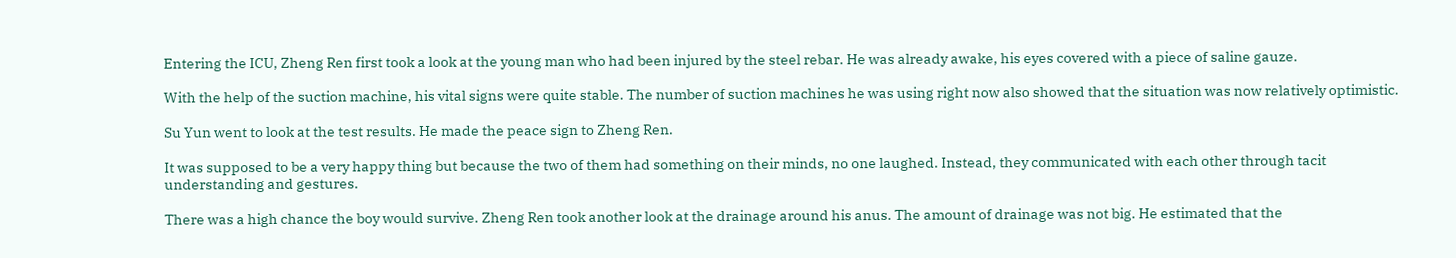Entering the ICU, Zheng Ren first took a look at the young man who had been injured by the steel rebar. He was already awake, his eyes covered with a piece of saline gauze.

With the help of the suction machine, his vital signs were quite stable. The number of suction machines he was using right now also showed that the situation was now relatively optimistic.

Su Yun went to look at the test results. He made the peace sign to Zheng Ren.

It was supposed to be a very happy thing but because the two of them had something on their minds, no one laughed. Instead, they communicated with each other through tacit understanding and gestures.

There was a high chance the boy would survive. Zheng Ren took another look at the drainage around his anus. The amount of drainage was not big. He estimated that the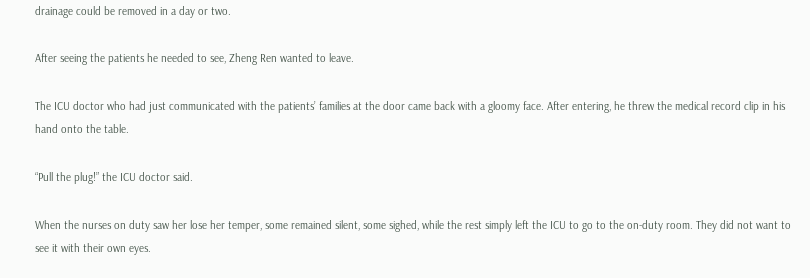drainage could be removed in a day or two.

After seeing the patients he needed to see, Zheng Ren wanted to leave.

The ICU doctor who had just communicated with the patients’ families at the door came back with a gloomy face. After entering, he threw the medical record clip in his hand onto the table.

“Pull the plug!” the ICU doctor said.

When the nurses on duty saw her lose her temper, some remained silent, some sighed, while the rest simply left the ICU to go to the on-duty room. They did not want to see it with their own eyes.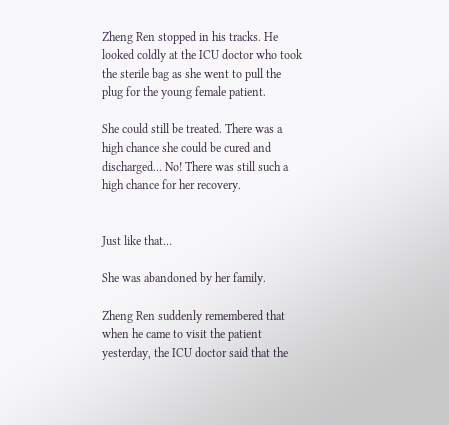Zheng Ren stopped in his tracks. He looked coldly at the ICU doctor who took the sterile bag as she went to pull the plug for the young female patient.

She could still be treated. There was a high chance she could be cured and discharged… No! There was still such a high chance for her recovery.


Just like that…

She was abandoned by her family.

Zheng Ren suddenly remembered that when he came to visit the patient yesterday, the ICU doctor said that the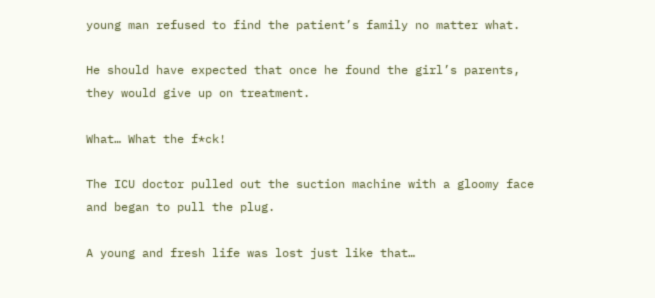young man refused to find the patient’s family no matter what.

He should have expected that once he found the girl’s parents, they would give up on treatment.

What… What the f*ck!

The ICU doctor pulled out the suction machine with a gloomy face and began to pull the plug.

A young and fresh life was lost just like that…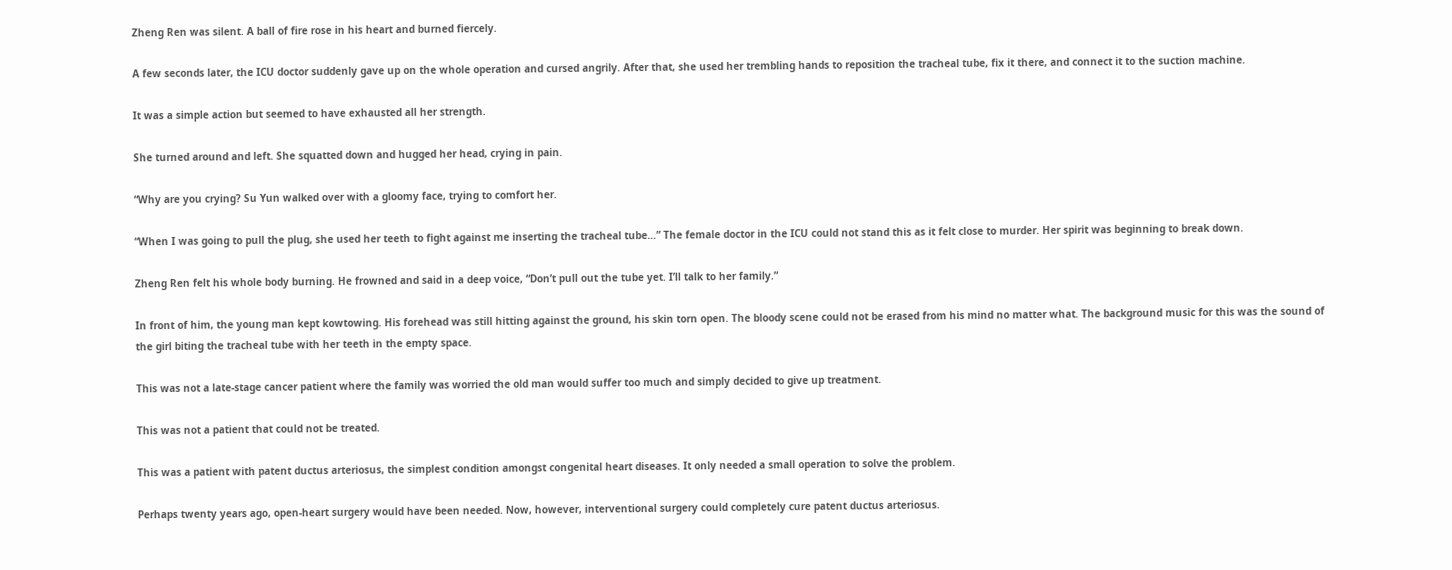Zheng Ren was silent. A ball of fire rose in his heart and burned fiercely.

A few seconds later, the ICU doctor suddenly gave up on the whole operation and cursed angrily. After that, she used her trembling hands to reposition the tracheal tube, fix it there, and connect it to the suction machine.

It was a simple action but seemed to have exhausted all her strength.

She turned around and left. She squatted down and hugged her head, crying in pain.

“Why are you crying? Su Yun walked over with a gloomy face, trying to comfort her.

“When I was going to pull the plug, she used her teeth to fight against me inserting the tracheal tube…” The female doctor in the ICU could not stand this as it felt close to murder. Her spirit was beginning to break down.

Zheng Ren felt his whole body burning. He frowned and said in a deep voice, “Don’t pull out the tube yet. I’ll talk to her family.”

In front of him, the young man kept kowtowing. His forehead was still hitting against the ground, his skin torn open. The bloody scene could not be erased from his mind no matter what. The background music for this was the sound of the girl biting the tracheal tube with her teeth in the empty space.

This was not a late-stage cancer patient where the family was worried the old man would suffer too much and simply decided to give up treatment.

This was not a patient that could not be treated.

This was a patient with patent ductus arteriosus, the simplest condition amongst congenital heart diseases. It only needed a small operation to solve the problem.

Perhaps twenty years ago, open-heart surgery would have been needed. Now, however, interventional surgery could completely cure patent ductus arteriosus.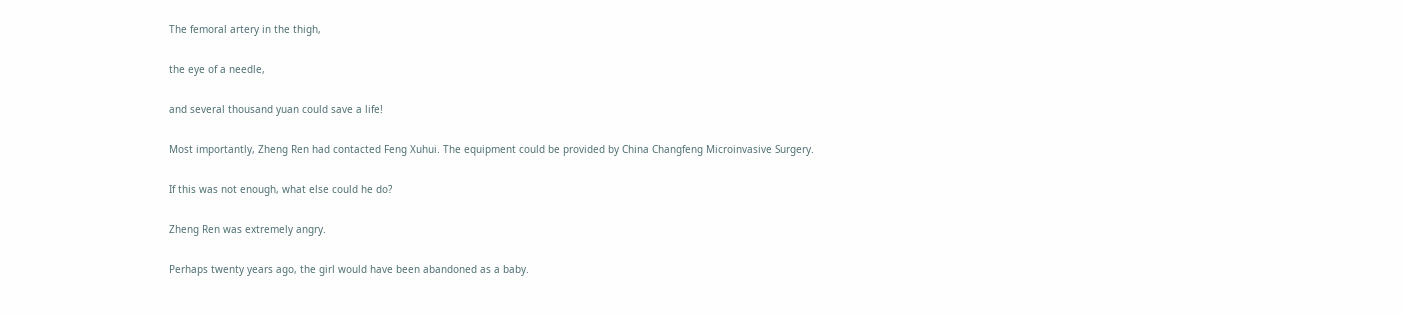The femoral artery in the thigh,

the eye of a needle,

and several thousand yuan could save a life!

Most importantly, Zheng Ren had contacted Feng Xuhui. The equipment could be provided by China Changfeng Microinvasive Surgery.

If this was not enough, what else could he do?

Zheng Ren was extremely angry.

Perhaps twenty years ago, the girl would have been abandoned as a baby.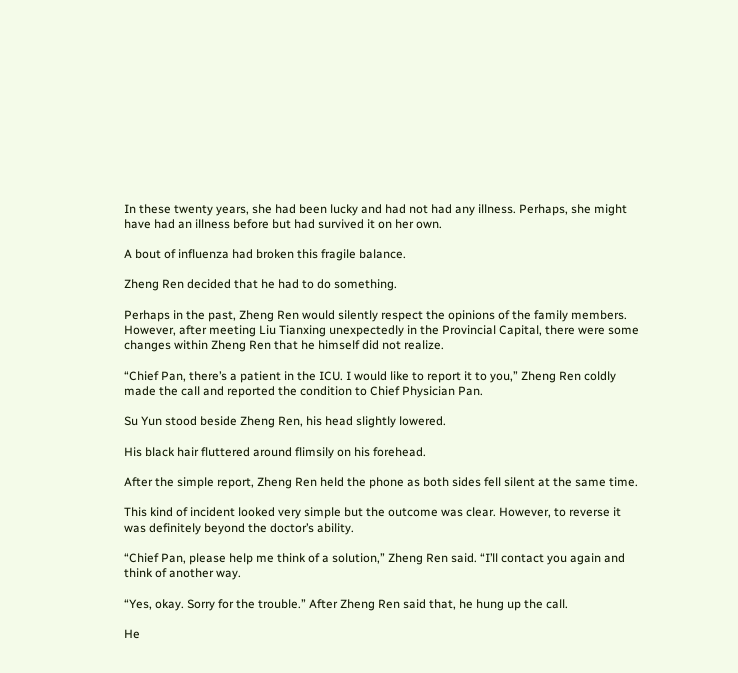In these twenty years, she had been lucky and had not had any illness. Perhaps, she might have had an illness before but had survived it on her own.

A bout of influenza had broken this fragile balance.

Zheng Ren decided that he had to do something.

Perhaps in the past, Zheng Ren would silently respect the opinions of the family members. However, after meeting Liu Tianxing unexpectedly in the Provincial Capital, there were some changes within Zheng Ren that he himself did not realize.

“Chief Pan, there’s a patient in the ICU. I would like to report it to you,” Zheng Ren coldly made the call and reported the condition to Chief Physician Pan.

Su Yun stood beside Zheng Ren, his head slightly lowered.

His black hair fluttered around flimsily on his forehead.

After the simple report, Zheng Ren held the phone as both sides fell silent at the same time.

This kind of incident looked very simple but the outcome was clear. However, to reverse it was definitely beyond the doctor’s ability.

“Chief Pan, please help me think of a solution,” Zheng Ren said. “I’ll contact you again and think of another way.

“Yes, okay. Sorry for the trouble.” After Zheng Ren said that, he hung up the call.

He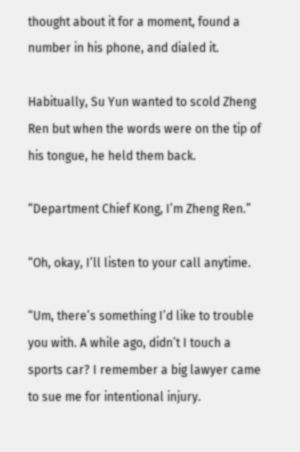thought about it for a moment, found a number in his phone, and dialed it.

Habitually, Su Yun wanted to scold Zheng Ren but when the words were on the tip of his tongue, he held them back.

“Department Chief Kong, I’m Zheng Ren.”

“Oh, okay, I’ll listen to your call anytime.

“Um, there’s something I’d like to trouble you with. A while ago, didn’t I touch a sports car? I remember a big lawyer came to sue me for intentional injury.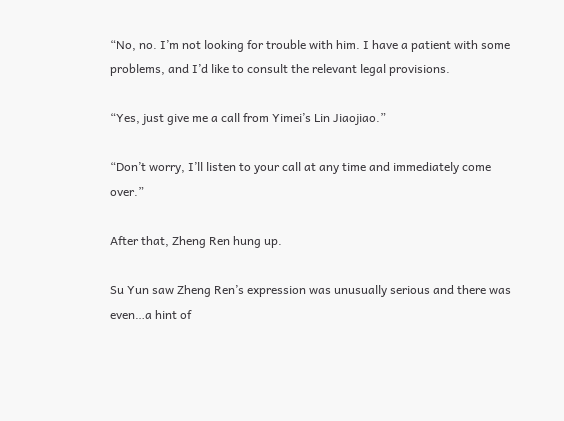“No, no. I’m not looking for trouble with him. I have a patient with some problems, and I’d like to consult the relevant legal provisions.

“Yes, just give me a call from Yimei’s Lin Jiaojiao.”

“Don’t worry, I’ll listen to your call at any time and immediately come over.”

After that, Zheng Ren hung up.

Su Yun saw Zheng Ren’s expression was unusually serious and there was even…a hint of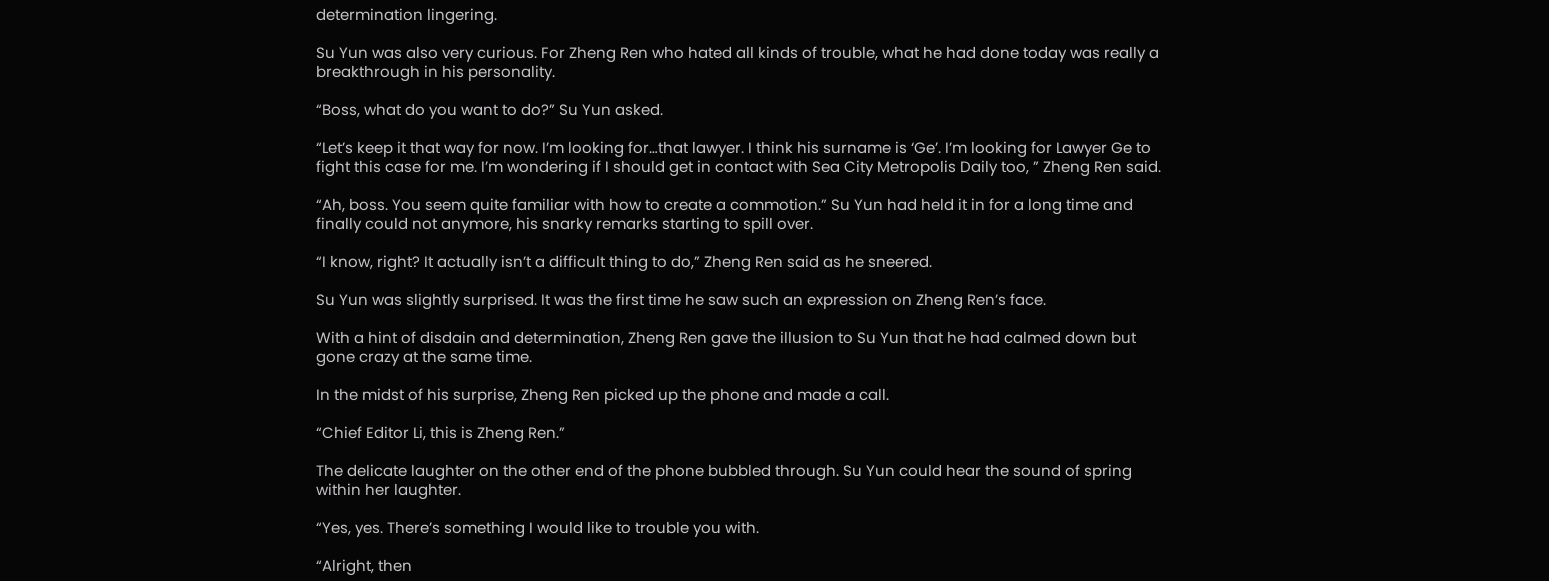determination lingering.

Su Yun was also very curious. For Zheng Ren who hated all kinds of trouble, what he had done today was really a breakthrough in his personality.

“Boss, what do you want to do?” Su Yun asked.

“Let’s keep it that way for now. I’m looking for…that lawyer. I think his surname is ‘Ge’. I’m looking for Lawyer Ge to fight this case for me. I’m wondering if I should get in contact with Sea City Metropolis Daily too, ” Zheng Ren said.

“Ah, boss. You seem quite familiar with how to create a commotion.” Su Yun had held it in for a long time and finally could not anymore, his snarky remarks starting to spill over.

“I know, right? It actually isn’t a difficult thing to do,” Zheng Ren said as he sneered.

Su Yun was slightly surprised. It was the first time he saw such an expression on Zheng Ren’s face.

With a hint of disdain and determination, Zheng Ren gave the illusion to Su Yun that he had calmed down but gone crazy at the same time.

In the midst of his surprise, Zheng Ren picked up the phone and made a call.

“Chief Editor Li, this is Zheng Ren.”

The delicate laughter on the other end of the phone bubbled through. Su Yun could hear the sound of spring within her laughter.

“Yes, yes. There’s something I would like to trouble you with.

“Alright, then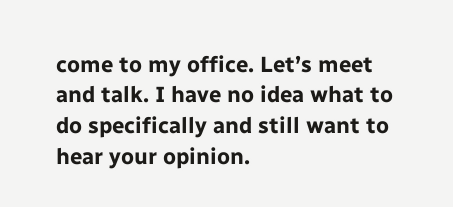come to my office. Let’s meet and talk. I have no idea what to do specifically and still want to hear your opinion.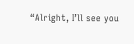“Alright, I’ll see you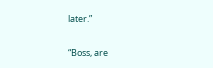later.”

“Boss, are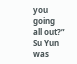you going all out?” Su Yun was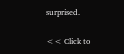surprised.

<< Click to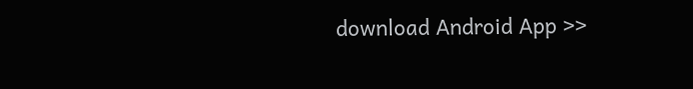download Android App >>